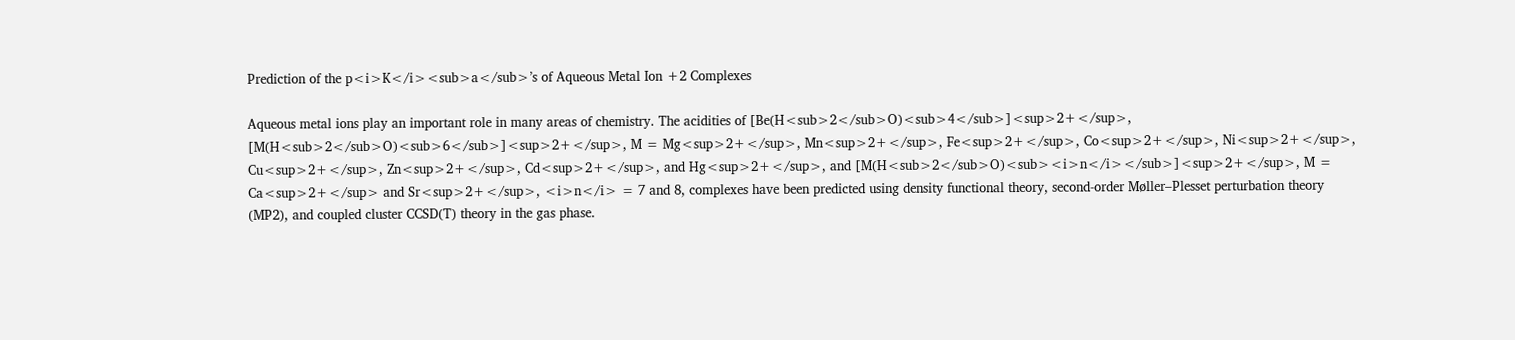Prediction of the p<i>K</i><sub>a</sub>’s of Aqueous Metal Ion +2 Complexes

Aqueous metal ions play an important role in many areas of chemistry. The acidities of [Be(H<sub>2</sub>O)<sub>4</sub>]<sup>2+</sup>, [M(H<sub>2</sub>O)<sub>6</sub>]<sup>2+</sup>, M = Mg<sup>2+</sup>, Mn<sup>2+</sup>, Fe<sup>2+</sup>, Co<sup>2+</sup>, Ni<sup>2+</sup>, Cu<sup>2+</sup>, Zn<sup>2+</sup>, Cd<sup>2+</sup>, and Hg<sup>2+</sup>, and [M(H<sub>2</sub>O)<sub><i>n</i></sub>]<sup>2+</sup>, M = Ca<sup>2+</sup> and Sr<sup>2+</sup>, <i>n</i> = 7 and 8, complexes have been predicted using density functional theory, second-order Møller–Plesset perturbation theory (MP2), and coupled cluster CCSD(T) theory in the gas phase.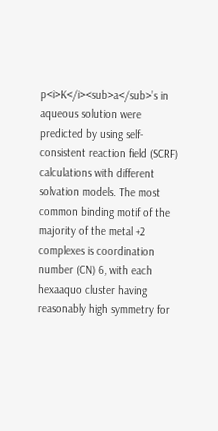p<i>K</i><sub>a</sub>’s in aqueous solution were predicted by using self-consistent reaction field (SCRF) calculations with different solvation models. The most common binding motif of the majority of the metal +2 complexes is coordination number (CN) 6, with each hexaaquo cluster having reasonably high symmetry for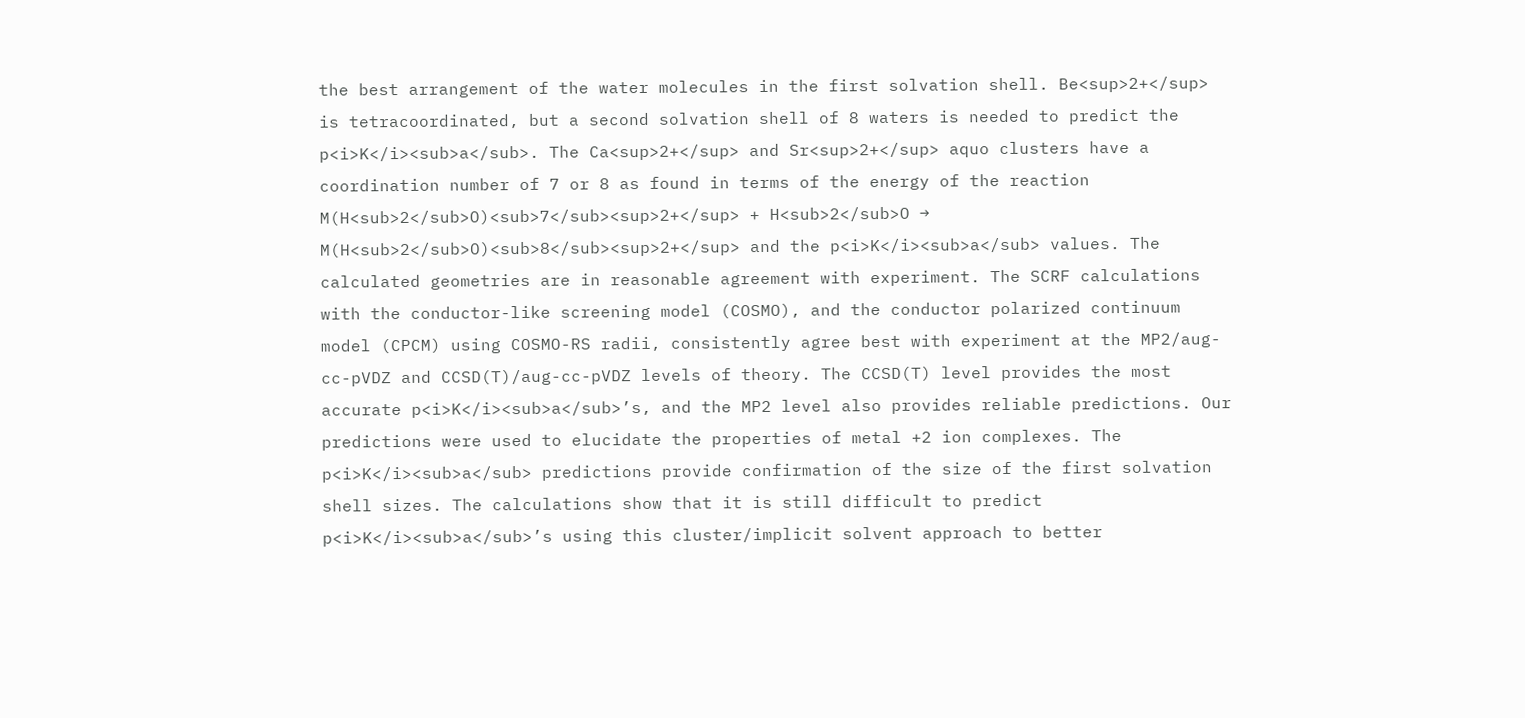the best arrangement of the water molecules in the first solvation shell. Be<sup>2+</sup> is tetracoordinated, but a second solvation shell of 8 waters is needed to predict the p<i>K</i><sub>a</sub>. The Ca<sup>2+</sup> and Sr<sup>2+</sup> aquo clusters have a coordination number of 7 or 8 as found in terms of the energy of the reaction M(H<sub>2</sub>O)<sub>7</sub><sup>2+</sup> + H<sub>2</sub>O → M(H<sub>2</sub>O)<sub>8</sub><sup>2+</sup> and the p<i>K</i><sub>a</sub> values. The calculated geometries are in reasonable agreement with experiment. The SCRF calculations with the conductor-like screening model (COSMO), and the conductor polarized continuum model (CPCM) using COSMO-RS radii, consistently agree best with experiment at the MP2/aug-cc-pVDZ and CCSD(T)/aug-cc-pVDZ levels of theory. The CCSD(T) level provides the most accurate p<i>K</i><sub>a</sub>’s, and the MP2 level also provides reliable predictions. Our predictions were used to elucidate the properties of metal +2 ion complexes. The p<i>K</i><sub>a</sub> predictions provide confirmation of the size of the first solvation shell sizes. The calculations show that it is still difficult to predict p<i>K</i><sub>a</sub>’s using this cluster/implicit solvent approach to better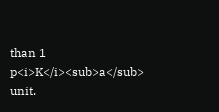than 1 p<i>K</i><sub>a</sub> unit.